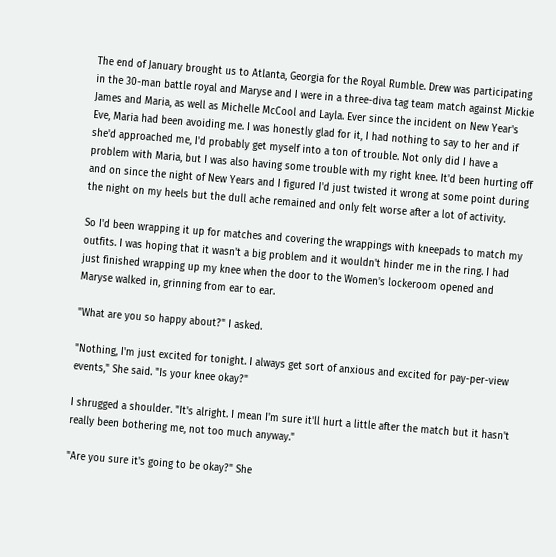The end of January brought us to Atlanta, Georgia for the Royal Rumble. Drew was participating in the 30-man battle royal and Maryse and I were in a three-diva tag team match against Mickie James and Maria, as well as Michelle McCool and Layla. Ever since the incident on New Year's Eve, Maria had been avoiding me. I was honestly glad for it, I had nothing to say to her and if she'd approached me, I'd probably get myself into a ton of trouble. Not only did I have a problem with Maria, but I was also having some trouble with my right knee. It'd been hurting off and on since the night of New Years and I figured I'd just twisted it wrong at some point during the night on my heels but the dull ache remained and only felt worse after a lot of activity.

So I'd been wrapping it up for matches and covering the wrappings with kneepads to match my outfits. I was hoping that it wasn't a big problem and it wouldn't hinder me in the ring. I had just finished wrapping up my knee when the door to the Women's lockeroom opened and Maryse walked in, grinning from ear to ear.

"What are you so happy about?" I asked.

"Nothing, I'm just excited for tonight. I always get sort of anxious and excited for pay-per-view events," She said. "Is your knee okay?"

I shrugged a shoulder. "It's alright. I mean I'm sure it'll hurt a little after the match but it hasn't really been bothering me, not too much anyway."

"Are you sure it's going to be okay?" She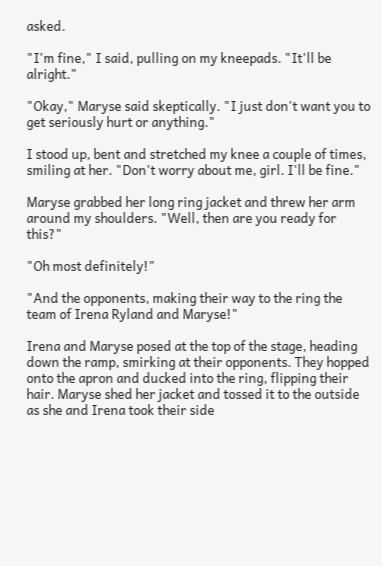asked.

"I'm fine," I said, pulling on my kneepads. "It'll be alright."

"Okay," Maryse said skeptically. "I just don't want you to get seriously hurt or anything."

I stood up, bent and stretched my knee a couple of times, smiling at her. "Don't worry about me, girl. I'll be fine."

Maryse grabbed her long ring jacket and threw her arm around my shoulders. "Well, then are you ready for this?"

"Oh most definitely!"

"And the opponents, making their way to the ring the team of Irena Ryland and Maryse!"

Irena and Maryse posed at the top of the stage, heading down the ramp, smirking at their opponents. They hopped onto the apron and ducked into the ring, flipping their hair. Maryse shed her jacket and tossed it to the outside as she and Irena took their side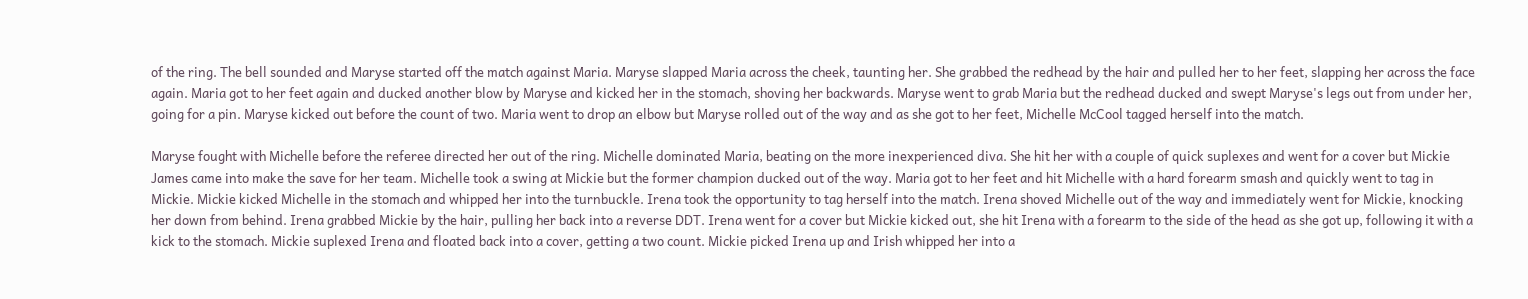of the ring. The bell sounded and Maryse started off the match against Maria. Maryse slapped Maria across the cheek, taunting her. She grabbed the redhead by the hair and pulled her to her feet, slapping her across the face again. Maria got to her feet again and ducked another blow by Maryse and kicked her in the stomach, shoving her backwards. Maryse went to grab Maria but the redhead ducked and swept Maryse's legs out from under her, going for a pin. Maryse kicked out before the count of two. Maria went to drop an elbow but Maryse rolled out of the way and as she got to her feet, Michelle McCool tagged herself into the match.

Maryse fought with Michelle before the referee directed her out of the ring. Michelle dominated Maria, beating on the more inexperienced diva. She hit her with a couple of quick suplexes and went for a cover but Mickie James came into make the save for her team. Michelle took a swing at Mickie but the former champion ducked out of the way. Maria got to her feet and hit Michelle with a hard forearm smash and quickly went to tag in Mickie. Mickie kicked Michelle in the stomach and whipped her into the turnbuckle. Irena took the opportunity to tag herself into the match. Irena shoved Michelle out of the way and immediately went for Mickie, knocking her down from behind. Irena grabbed Mickie by the hair, pulling her back into a reverse DDT. Irena went for a cover but Mickie kicked out, she hit Irena with a forearm to the side of the head as she got up, following it with a kick to the stomach. Mickie suplexed Irena and floated back into a cover, getting a two count. Mickie picked Irena up and Irish whipped her into a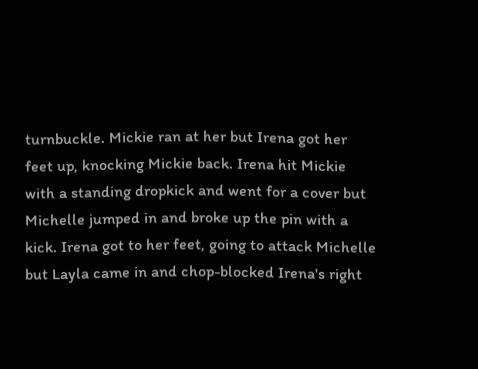turnbuckle. Mickie ran at her but Irena got her feet up, knocking Mickie back. Irena hit Mickie with a standing dropkick and went for a cover but Michelle jumped in and broke up the pin with a kick. Irena got to her feet, going to attack Michelle but Layla came in and chop-blocked Irena's right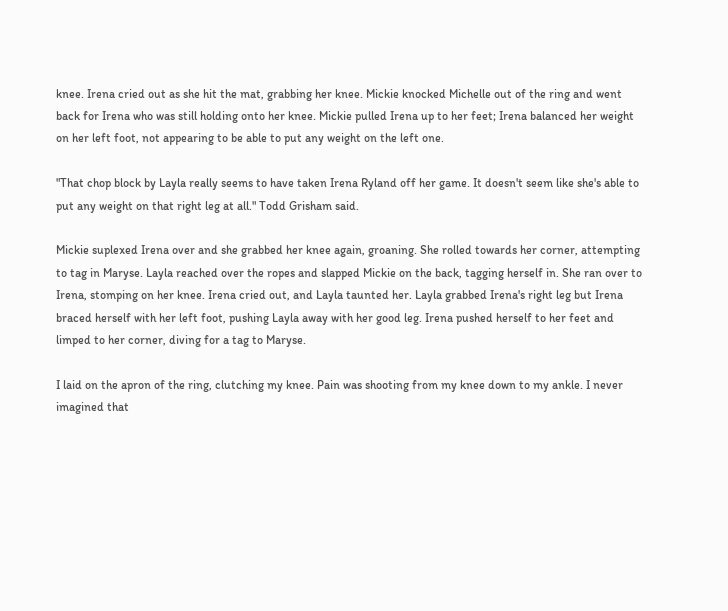knee. Irena cried out as she hit the mat, grabbing her knee. Mickie knocked Michelle out of the ring and went back for Irena who was still holding onto her knee. Mickie pulled Irena up to her feet; Irena balanced her weight on her left foot, not appearing to be able to put any weight on the left one.

"That chop block by Layla really seems to have taken Irena Ryland off her game. It doesn't seem like she's able to put any weight on that right leg at all." Todd Grisham said.

Mickie suplexed Irena over and she grabbed her knee again, groaning. She rolled towards her corner, attempting to tag in Maryse. Layla reached over the ropes and slapped Mickie on the back, tagging herself in. She ran over to Irena, stomping on her knee. Irena cried out, and Layla taunted her. Layla grabbed Irena's right leg but Irena braced herself with her left foot, pushing Layla away with her good leg. Irena pushed herself to her feet and limped to her corner, diving for a tag to Maryse.

I laid on the apron of the ring, clutching my knee. Pain was shooting from my knee down to my ankle. I never imagined that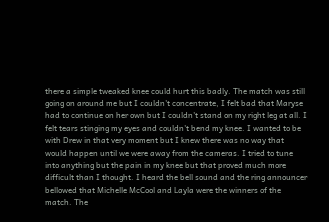there a simple tweaked knee could hurt this badly. The match was still going on around me but I couldn't concentrate, I felt bad that Maryse had to continue on her own but I couldn't stand on my right leg at all. I felt tears stinging my eyes and couldn't bend my knee. I wanted to be with Drew in that very moment but I knew there was no way that would happen until we were away from the cameras. I tried to tune into anything but the pain in my knee but that proved much more difficult than I thought. I heard the bell sound and the ring announcer bellowed that Michelle McCool and Layla were the winners of the match. The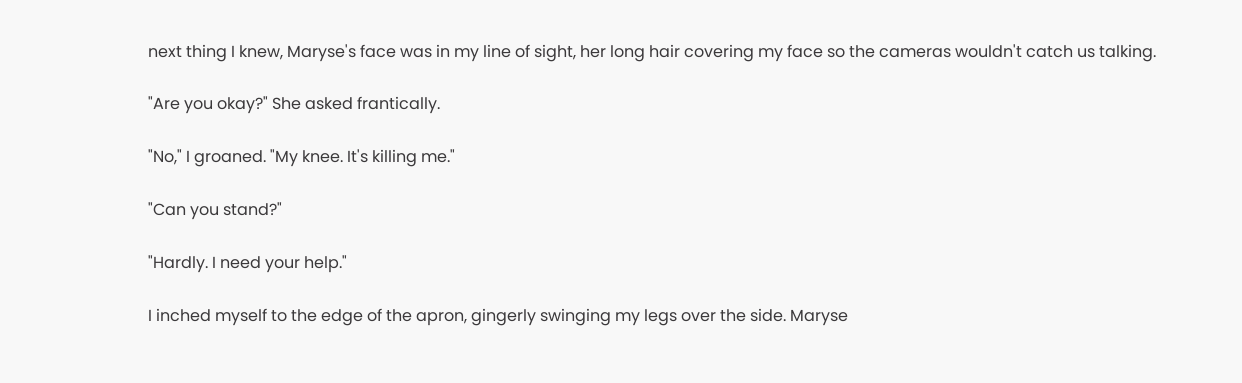next thing I knew, Maryse's face was in my line of sight, her long hair covering my face so the cameras wouldn't catch us talking.

"Are you okay?" She asked frantically.

"No," I groaned. "My knee. It's killing me."

"Can you stand?"

"Hardly. I need your help."

I inched myself to the edge of the apron, gingerly swinging my legs over the side. Maryse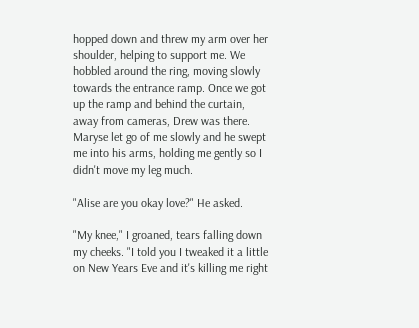hopped down and threw my arm over her shoulder, helping to support me. We hobbled around the ring, moving slowly towards the entrance ramp. Once we got up the ramp and behind the curtain, away from cameras, Drew was there. Maryse let go of me slowly and he swept me into his arms, holding me gently so I didn't move my leg much.

"Alise are you okay love?" He asked.

"My knee," I groaned, tears falling down my cheeks. "I told you I tweaked it a little on New Years Eve and it's killing me right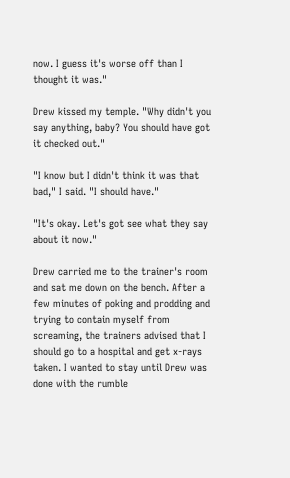now. I guess it's worse off than I thought it was."

Drew kissed my temple. "Why didn't you say anything, baby? You should have got it checked out."

"I know but I didn't think it was that bad," I said. "I should have."

"It's okay. Let's got see what they say about it now."

Drew carried me to the trainer's room and sat me down on the bench. After a few minutes of poking and prodding and trying to contain myself from screaming, the trainers advised that I should go to a hospital and get x-rays taken. I wanted to stay until Drew was done with the rumble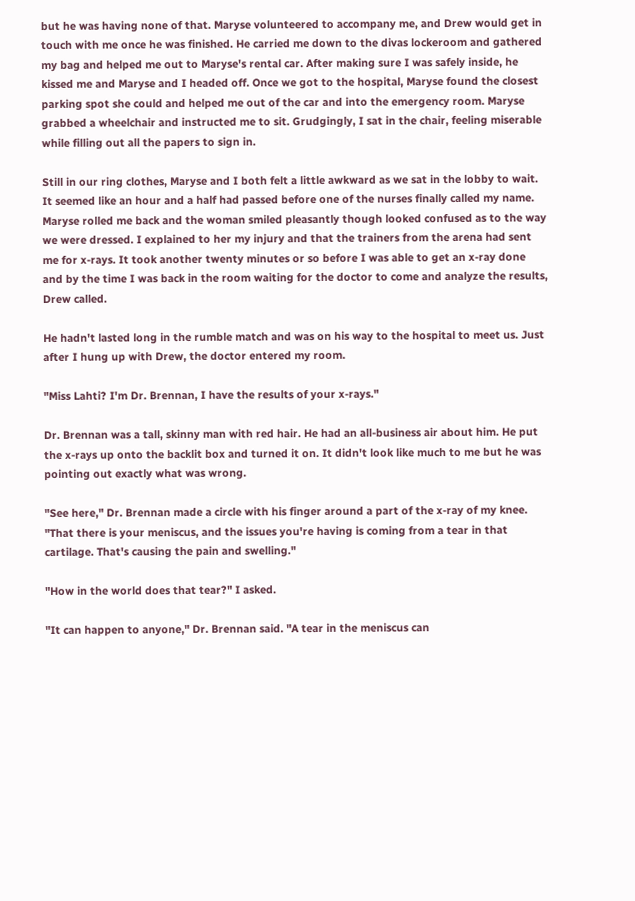but he was having none of that. Maryse volunteered to accompany me, and Drew would get in touch with me once he was finished. He carried me down to the divas lockeroom and gathered my bag and helped me out to Maryse's rental car. After making sure I was safely inside, he kissed me and Maryse and I headed off. Once we got to the hospital, Maryse found the closest parking spot she could and helped me out of the car and into the emergency room. Maryse grabbed a wheelchair and instructed me to sit. Grudgingly, I sat in the chair, feeling miserable while filling out all the papers to sign in.

Still in our ring clothes, Maryse and I both felt a little awkward as we sat in the lobby to wait. It seemed like an hour and a half had passed before one of the nurses finally called my name. Maryse rolled me back and the woman smiled pleasantly though looked confused as to the way we were dressed. I explained to her my injury and that the trainers from the arena had sent me for x-rays. It took another twenty minutes or so before I was able to get an x-ray done and by the time I was back in the room waiting for the doctor to come and analyze the results, Drew called.

He hadn't lasted long in the rumble match and was on his way to the hospital to meet us. Just after I hung up with Drew, the doctor entered my room.

"Miss Lahti? I'm Dr. Brennan, I have the results of your x-rays."

Dr. Brennan was a tall, skinny man with red hair. He had an all-business air about him. He put the x-rays up onto the backlit box and turned it on. It didn't look like much to me but he was pointing out exactly what was wrong.

"See here," Dr. Brennan made a circle with his finger around a part of the x-ray of my knee. "That there is your meniscus, and the issues you're having is coming from a tear in that cartilage. That's causing the pain and swelling."

"How in the world does that tear?" I asked.

"It can happen to anyone," Dr. Brennan said. "A tear in the meniscus can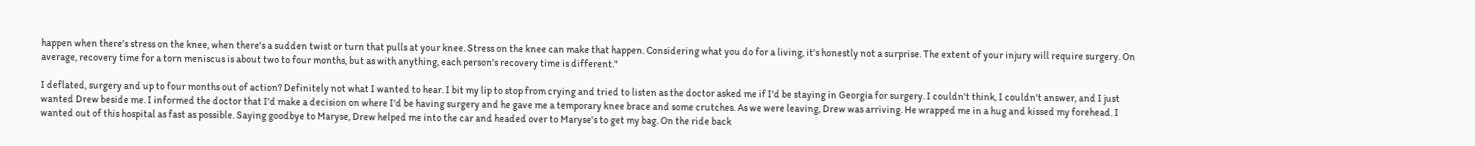happen when there's stress on the knee, when there's a sudden twist or turn that pulls at your knee. Stress on the knee can make that happen. Considering what you do for a living, it's honestly not a surprise. The extent of your injury will require surgery. On average, recovery time for a torn meniscus is about two to four months, but as with anything, each person's recovery time is different."

I deflated, surgery and up to four months out of action? Definitely not what I wanted to hear. I bit my lip to stop from crying and tried to listen as the doctor asked me if I'd be staying in Georgia for surgery. I couldn't think, I couldn't answer, and I just wanted Drew beside me. I informed the doctor that I'd make a decision on where I'd be having surgery and he gave me a temporary knee brace and some crutches. As we were leaving, Drew was arriving. He wrapped me in a hug and kissed my forehead. I wanted out of this hospital as fast as possible. Saying goodbye to Maryse, Drew helped me into the car and headed over to Maryse's to get my bag. On the ride back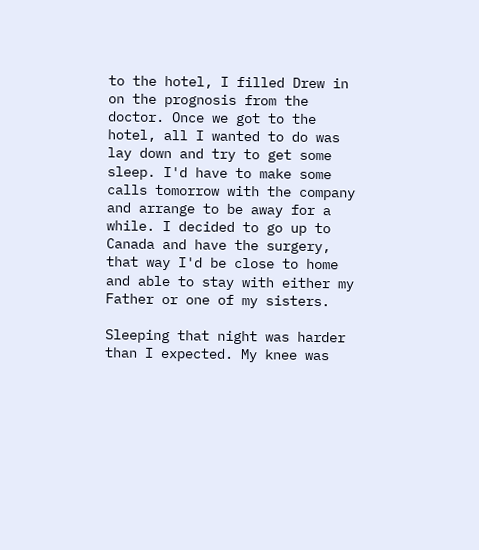to the hotel, I filled Drew in on the prognosis from the doctor. Once we got to the hotel, all I wanted to do was lay down and try to get some sleep. I'd have to make some calls tomorrow with the company and arrange to be away for a while. I decided to go up to Canada and have the surgery, that way I'd be close to home and able to stay with either my Father or one of my sisters.

Sleeping that night was harder than I expected. My knee was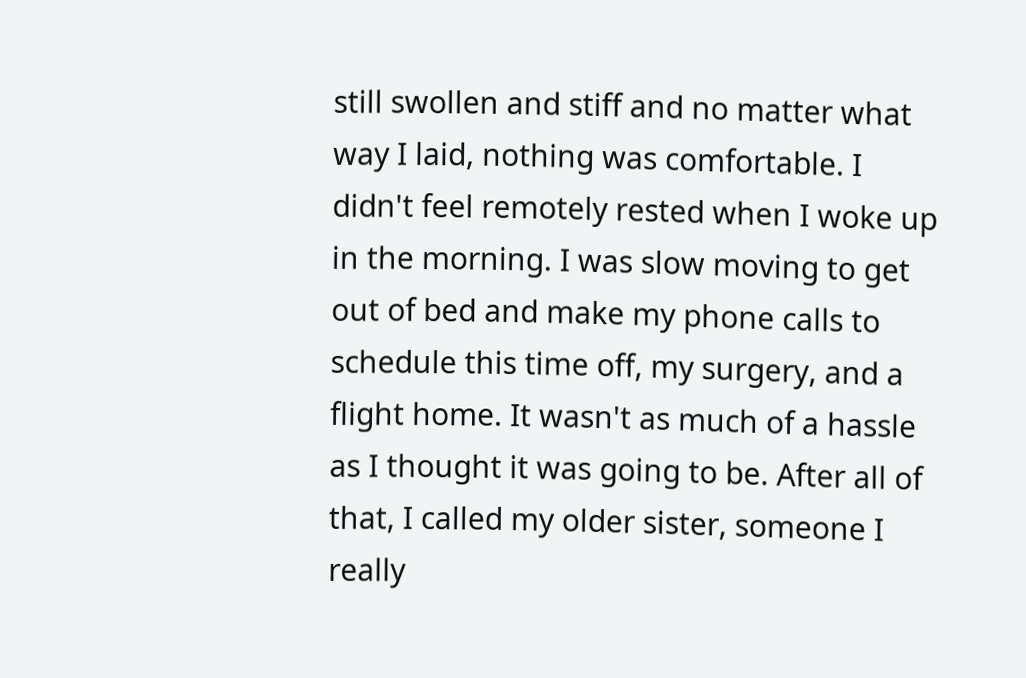still swollen and stiff and no matter what way I laid, nothing was comfortable. I didn't feel remotely rested when I woke up in the morning. I was slow moving to get out of bed and make my phone calls to schedule this time off, my surgery, and a flight home. It wasn't as much of a hassle as I thought it was going to be. After all of that, I called my older sister, someone I really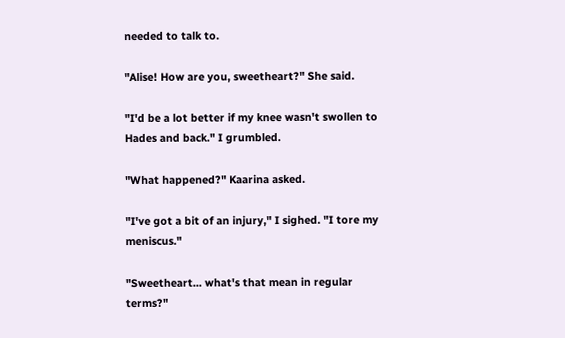needed to talk to.

"Alise! How are you, sweetheart?" She said.

"I'd be a lot better if my knee wasn't swollen to Hades and back." I grumbled.

"What happened?" Kaarina asked.

"I've got a bit of an injury," I sighed. "I tore my meniscus."

"Sweetheart... what's that mean in regular terms?"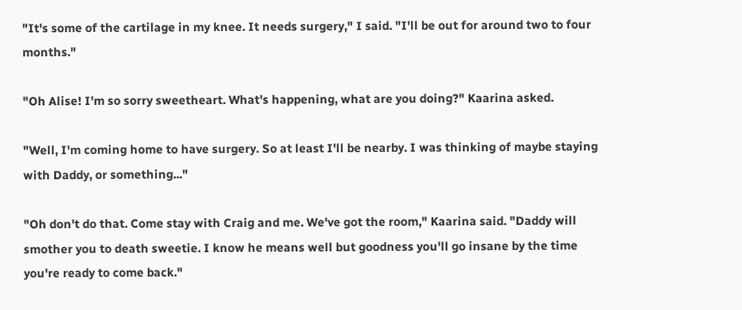"It's some of the cartilage in my knee. It needs surgery," I said. "I'll be out for around two to four months."

"Oh Alise! I'm so sorry sweetheart. What's happening, what are you doing?" Kaarina asked.

"Well, I'm coming home to have surgery. So at least I'll be nearby. I was thinking of maybe staying with Daddy, or something..."

"Oh don't do that. Come stay with Craig and me. We've got the room," Kaarina said. "Daddy will smother you to death sweetie. I know he means well but goodness you'll go insane by the time you're ready to come back."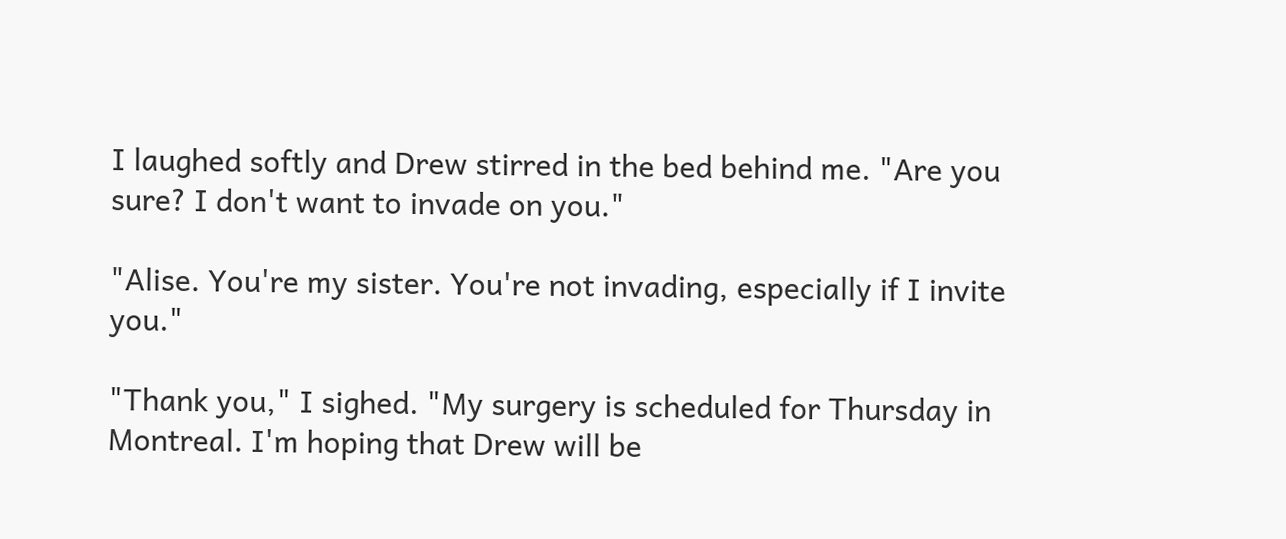I laughed softly and Drew stirred in the bed behind me. "Are you sure? I don't want to invade on you."

"Alise. You're my sister. You're not invading, especially if I invite you."

"Thank you," I sighed. "My surgery is scheduled for Thursday in Montreal. I'm hoping that Drew will be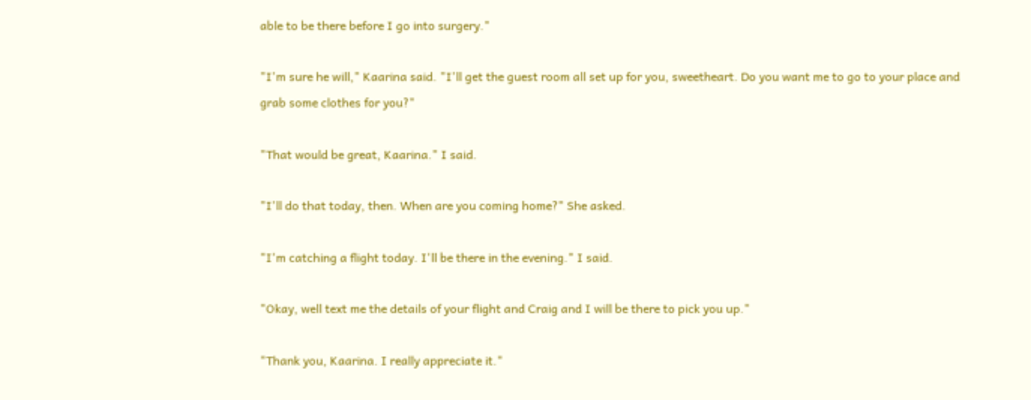able to be there before I go into surgery."

"I'm sure he will," Kaarina said. "I'll get the guest room all set up for you, sweetheart. Do you want me to go to your place and grab some clothes for you?"

"That would be great, Kaarina." I said.

"I'll do that today, then. When are you coming home?" She asked.

"I'm catching a flight today. I'll be there in the evening." I said.

"Okay, well text me the details of your flight and Craig and I will be there to pick you up."

"Thank you, Kaarina. I really appreciate it."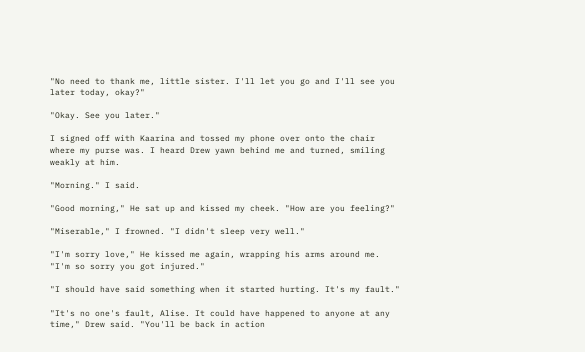"No need to thank me, little sister. I'll let you go and I'll see you later today, okay?"

"Okay. See you later."

I signed off with Kaarina and tossed my phone over onto the chair where my purse was. I heard Drew yawn behind me and turned, smiling weakly at him.

"Morning." I said.

"Good morning," He sat up and kissed my cheek. "How are you feeling?"

"Miserable," I frowned. "I didn't sleep very well."

"I'm sorry love," He kissed me again, wrapping his arms around me. "I'm so sorry you got injured."

"I should have said something when it started hurting. It's my fault."

"It's no one's fault, Alise. It could have happened to anyone at any time," Drew said. "You'll be back in action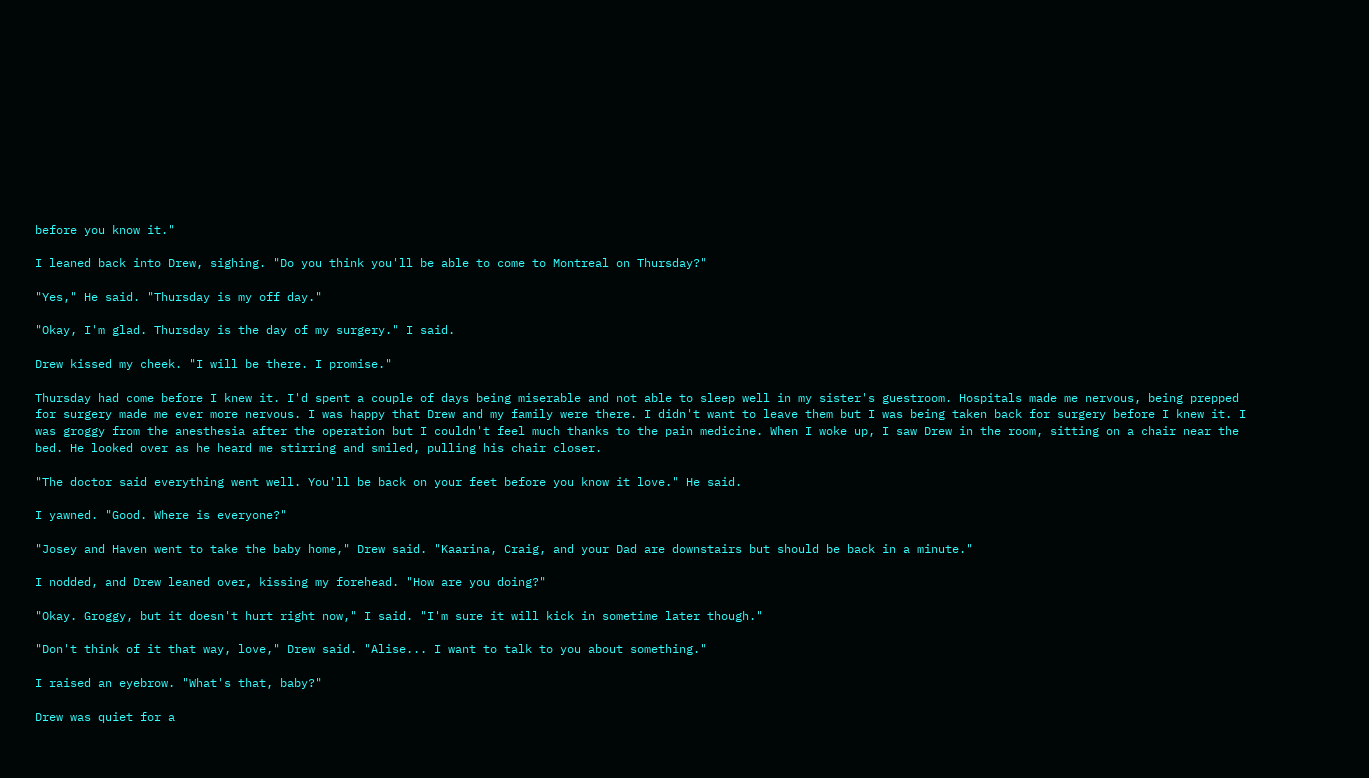before you know it."

I leaned back into Drew, sighing. "Do you think you'll be able to come to Montreal on Thursday?"

"Yes," He said. "Thursday is my off day."

"Okay, I'm glad. Thursday is the day of my surgery." I said.

Drew kissed my cheek. "I will be there. I promise."

Thursday had come before I knew it. I'd spent a couple of days being miserable and not able to sleep well in my sister's guestroom. Hospitals made me nervous, being prepped for surgery made me ever more nervous. I was happy that Drew and my family were there. I didn't want to leave them but I was being taken back for surgery before I knew it. I was groggy from the anesthesia after the operation but I couldn't feel much thanks to the pain medicine. When I woke up, I saw Drew in the room, sitting on a chair near the bed. He looked over as he heard me stirring and smiled, pulling his chair closer.

"The doctor said everything went well. You'll be back on your feet before you know it love." He said.

I yawned. "Good. Where is everyone?"

"Josey and Haven went to take the baby home," Drew said. "Kaarina, Craig, and your Dad are downstairs but should be back in a minute."

I nodded, and Drew leaned over, kissing my forehead. "How are you doing?"

"Okay. Groggy, but it doesn't hurt right now," I said. "I'm sure it will kick in sometime later though."

"Don't think of it that way, love," Drew said. "Alise... I want to talk to you about something."

I raised an eyebrow. "What's that, baby?"

Drew was quiet for a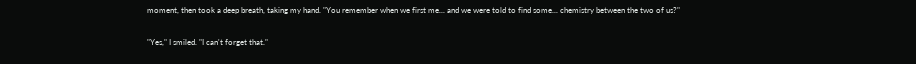moment, then took a deep breath, taking my hand. "You remember when we first me... and we were told to find some... chemistry between the two of us?"

"Yes," I smiled. "I can't forget that."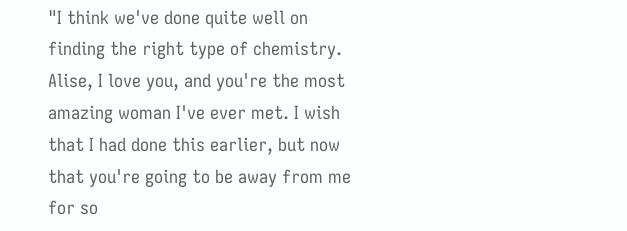"I think we've done quite well on finding the right type of chemistry. Alise, I love you, and you're the most amazing woman I've ever met. I wish that I had done this earlier, but now that you're going to be away from me for so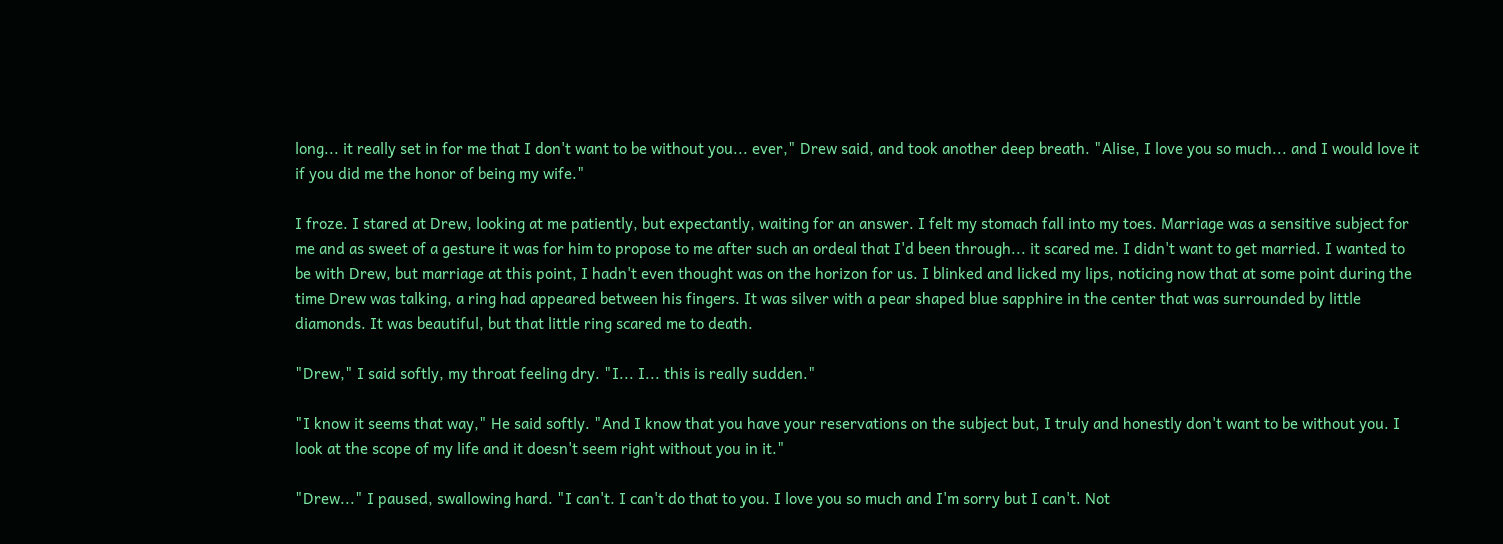long... it really set in for me that I don't want to be without you... ever," Drew said, and took another deep breath. "Alise, I love you so much... and I would love it if you did me the honor of being my wife."

I froze. I stared at Drew, looking at me patiently, but expectantly, waiting for an answer. I felt my stomach fall into my toes. Marriage was a sensitive subject for me and as sweet of a gesture it was for him to propose to me after such an ordeal that I'd been through... it scared me. I didn't want to get married. I wanted to be with Drew, but marriage at this point, I hadn't even thought was on the horizon for us. I blinked and licked my lips, noticing now that at some point during the time Drew was talking, a ring had appeared between his fingers. It was silver with a pear shaped blue sapphire in the center that was surrounded by little diamonds. It was beautiful, but that little ring scared me to death.

"Drew," I said softly, my throat feeling dry. "I... I... this is really sudden."

"I know it seems that way," He said softly. "And I know that you have your reservations on the subject but, I truly and honestly don't want to be without you. I look at the scope of my life and it doesn't seem right without you in it."

"Drew..." I paused, swallowing hard. "I can't. I can't do that to you. I love you so much and I'm sorry but I can't. Not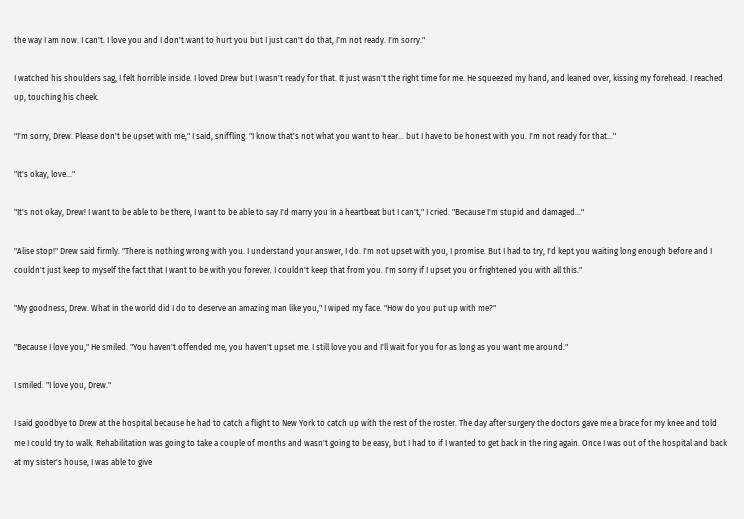the way I am now. I can't. I love you and I don't want to hurt you but I just can't do that, I'm not ready. I'm sorry."

I watched his shoulders sag, I felt horrible inside. I loved Drew but I wasn't ready for that. It just wasn't the right time for me. He squeezed my hand, and leaned over, kissing my forehead. I reached up, touching his cheek.

"I'm sorry, Drew. Please don't be upset with me," I said, sniffling. "I know that's not what you want to hear... but I have to be honest with you. I'm not ready for that..."

"It's okay, love..."

"It's not okay, Drew! I want to be able to be there, I want to be able to say I'd marry you in a heartbeat but I can't," I cried. "Because I'm stupid and damaged..."

"Alise stop!" Drew said firmly. "There is nothing wrong with you. I understand your answer, I do. I'm not upset with you, I promise. But I had to try, I'd kept you waiting long enough before and I couldn't just keep to myself the fact that I want to be with you forever. I couldn't keep that from you. I'm sorry if I upset you or frightened you with all this."

"My goodness, Drew. What in the world did I do to deserve an amazing man like you," I wiped my face. "How do you put up with me?"

"Because I love you," He smiled. "You haven't offended me, you haven't upset me. I still love you and I'll wait for you for as long as you want me around."

I smiled. "I love you, Drew."

I said goodbye to Drew at the hospital because he had to catch a flight to New York to catch up with the rest of the roster. The day after surgery the doctors gave me a brace for my knee and told me I could try to walk. Rehabilitation was going to take a couple of months and wasn't going to be easy, but I had to if I wanted to get back in the ring again. Once I was out of the hospital and back at my sister's house, I was able to give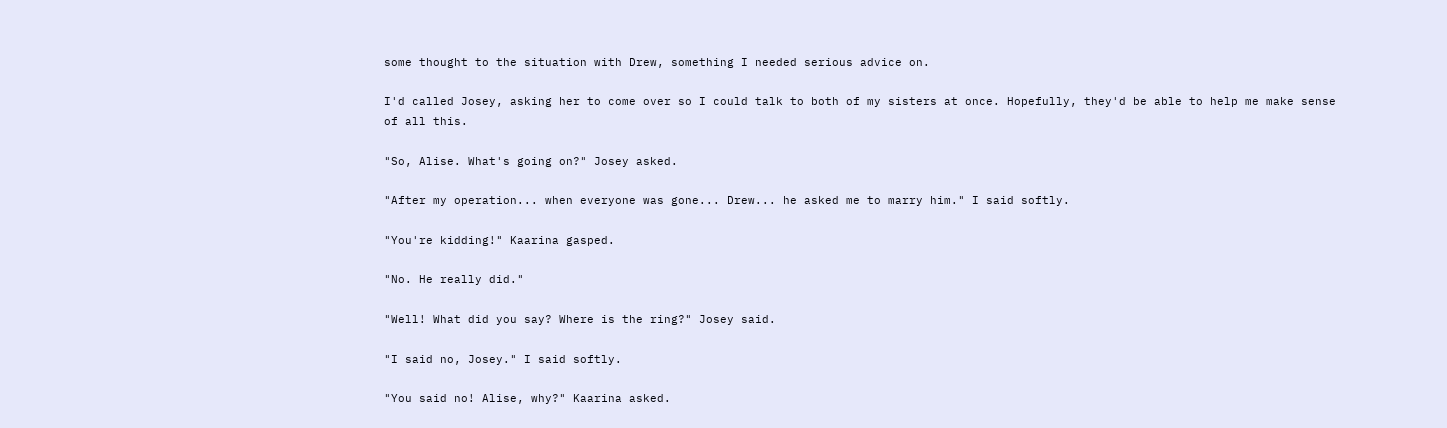some thought to the situation with Drew, something I needed serious advice on.

I'd called Josey, asking her to come over so I could talk to both of my sisters at once. Hopefully, they'd be able to help me make sense of all this.

"So, Alise. What's going on?" Josey asked.

"After my operation... when everyone was gone... Drew... he asked me to marry him." I said softly.

"You're kidding!" Kaarina gasped.

"No. He really did."

"Well! What did you say? Where is the ring?" Josey said.

"I said no, Josey." I said softly.

"You said no! Alise, why?" Kaarina asked.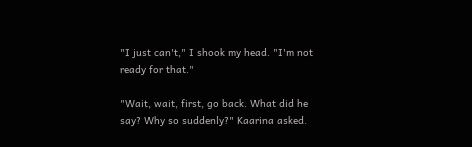"I just can't," I shook my head. "I'm not ready for that."

"Wait, wait, first, go back. What did he say? Why so suddenly?" Kaarina asked.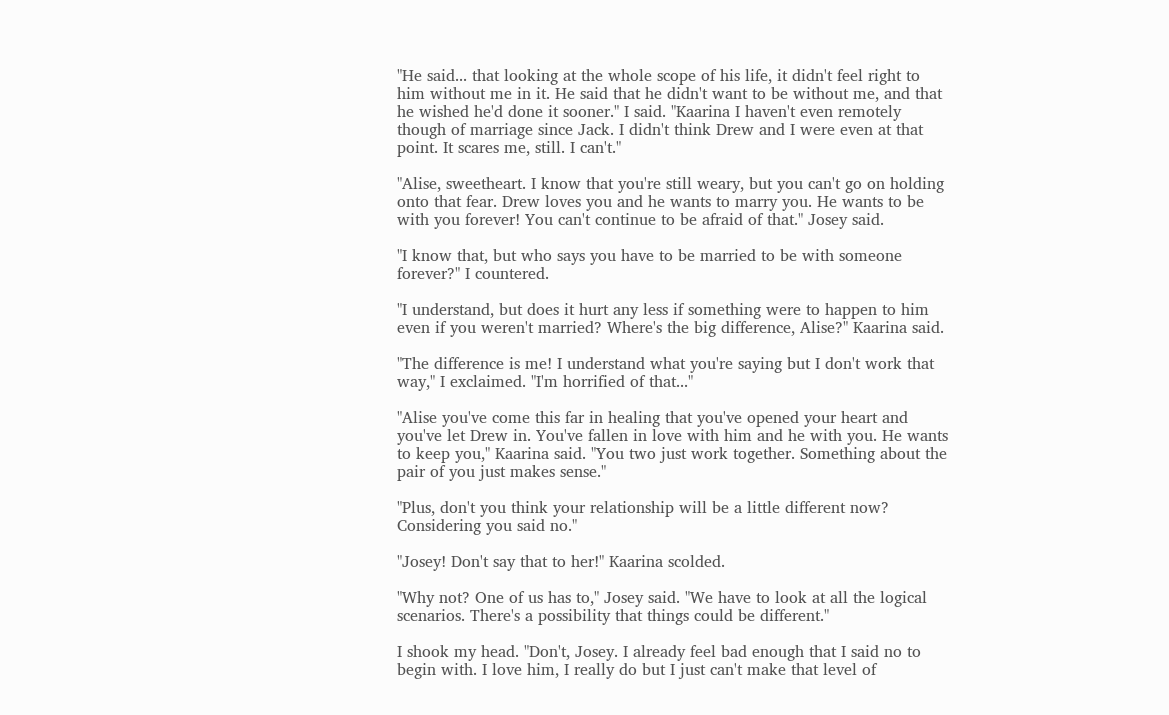"He said... that looking at the whole scope of his life, it didn't feel right to him without me in it. He said that he didn't want to be without me, and that he wished he'd done it sooner." I said. "Kaarina I haven't even remotely though of marriage since Jack. I didn't think Drew and I were even at that point. It scares me, still. I can't."

"Alise, sweetheart. I know that you're still weary, but you can't go on holding onto that fear. Drew loves you and he wants to marry you. He wants to be with you forever! You can't continue to be afraid of that." Josey said.

"I know that, but who says you have to be married to be with someone forever?" I countered.

"I understand, but does it hurt any less if something were to happen to him even if you weren't married? Where's the big difference, Alise?" Kaarina said.

"The difference is me! I understand what you're saying but I don't work that way," I exclaimed. "I'm horrified of that..."

"Alise you've come this far in healing that you've opened your heart and you've let Drew in. You've fallen in love with him and he with you. He wants to keep you," Kaarina said. "You two just work together. Something about the pair of you just makes sense."

"Plus, don't you think your relationship will be a little different now? Considering you said no."

"Josey! Don't say that to her!" Kaarina scolded.

"Why not? One of us has to," Josey said. "We have to look at all the logical scenarios. There's a possibility that things could be different."

I shook my head. "Don't, Josey. I already feel bad enough that I said no to begin with. I love him, I really do but I just can't make that level of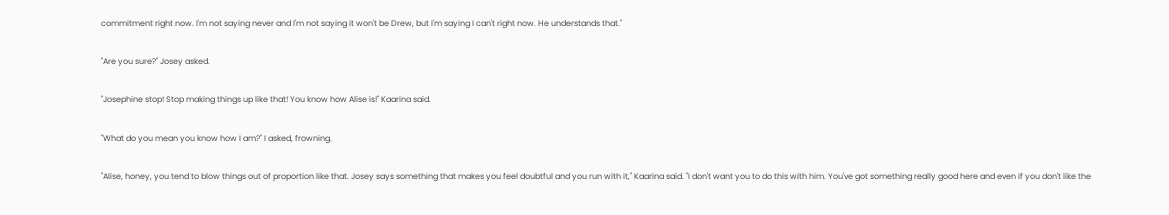commitment right now. I'm not saying never and I'm not saying it won't be Drew, but I'm saying I can't right now. He understands that."

"Are you sure?" Josey asked.

"Josephine stop! Stop making things up like that! You know how Alise is!" Kaarina said.

"What do you mean you know how I am?" I asked, frowning.

"Alise, honey, you tend to blow things out of proportion like that. Josey says something that makes you feel doubtful and you run with it," Kaarina said. "I don't want you to do this with him. You've got something really good here and even if you don't like the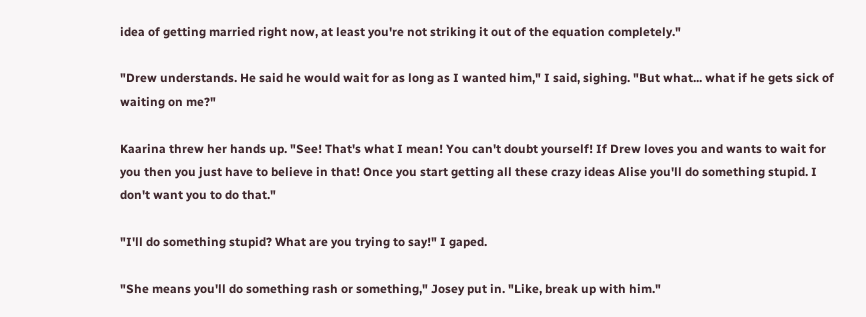idea of getting married right now, at least you're not striking it out of the equation completely."

"Drew understands. He said he would wait for as long as I wanted him," I said, sighing. "But what... what if he gets sick of waiting on me?"

Kaarina threw her hands up. "See! That's what I mean! You can't doubt yourself! If Drew loves you and wants to wait for you then you just have to believe in that! Once you start getting all these crazy ideas Alise you'll do something stupid. I don't want you to do that."

"I'll do something stupid? What are you trying to say!" I gaped.

"She means you'll do something rash or something," Josey put in. "Like, break up with him."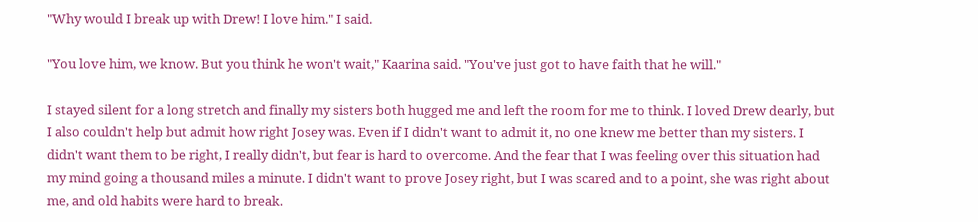"Why would I break up with Drew! I love him." I said.

"You love him, we know. But you think he won't wait," Kaarina said. "You've just got to have faith that he will."

I stayed silent for a long stretch and finally my sisters both hugged me and left the room for me to think. I loved Drew dearly, but I also couldn't help but admit how right Josey was. Even if I didn't want to admit it, no one knew me better than my sisters. I didn't want them to be right, I really didn't, but fear is hard to overcome. And the fear that I was feeling over this situation had my mind going a thousand miles a minute. I didn't want to prove Josey right, but I was scared and to a point, she was right about me, and old habits were hard to break.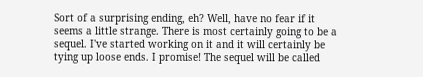Sort of a surprising ending, eh? Well, have no fear if it seems a little strange. There is most certainly going to be a sequel. I've started working on it and it will certainly be tying up loose ends. I promise! The sequel will be called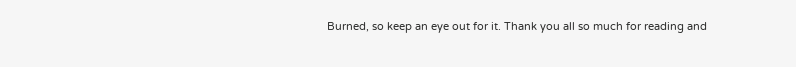Burned, so keep an eye out for it. Thank you all so much for reading and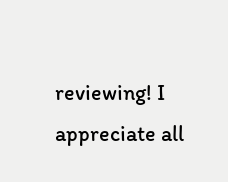reviewing! I appreciate all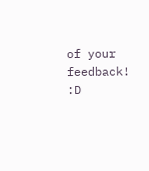of your feedback! :D